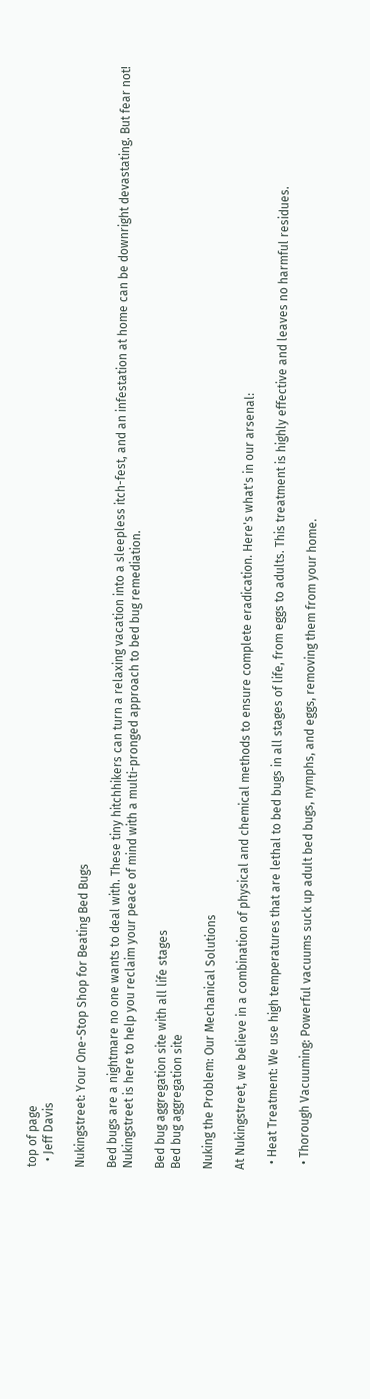top of page
  • Jeff Davis

Nukingstreet: Your One-Stop Shop for Beating Bed Bugs

Bed bugs are a nightmare no one wants to deal with. These tiny hitchhikers can turn a relaxing vacation into a sleepless itch-fest, and an infestation at home can be downright devastating. But fear not! Nukingstreet is here to help you reclaim your peace of mind with a multi-pronged approach to bed bug remediation.

Bed bug aggregation site with all life stages
Bed bug aggregation site

Nuking the Problem: Our Mechanical Solutions

At Nukingstreet, we believe in a combination of physical and chemical methods to ensure complete eradication. Here's what's in our arsenal:

  • Heat Treatment: We use high temperatures that are lethal to bed bugs in all stages of life, from eggs to adults. This treatment is highly effective and leaves no harmful residues.

  • Thorough Vacuuming: Powerful vacuums suck up adult bed bugs, nymphs, and eggs, removing them from your home.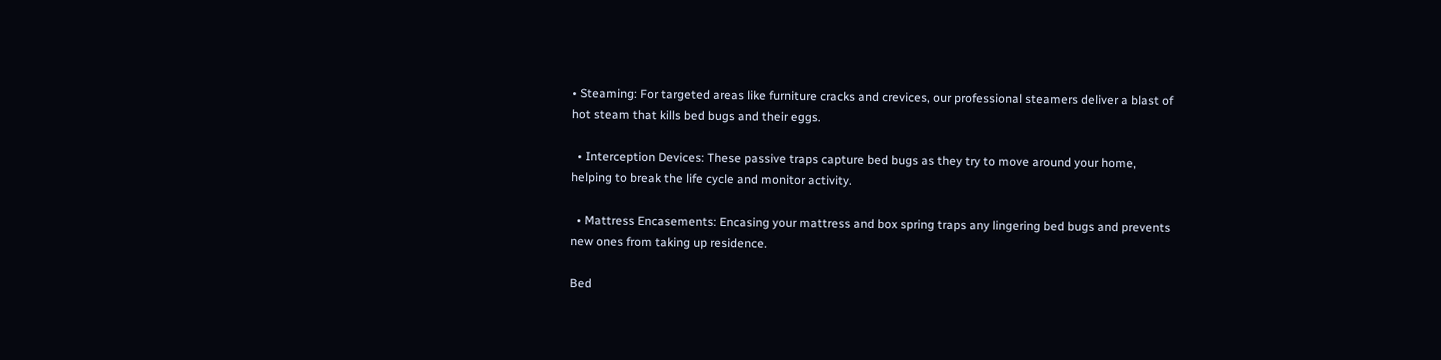• Steaming: For targeted areas like furniture cracks and crevices, our professional steamers deliver a blast of hot steam that kills bed bugs and their eggs.

  • Interception Devices: These passive traps capture bed bugs as they try to move around your home, helping to break the life cycle and monitor activity.

  • Mattress Encasements: Encasing your mattress and box spring traps any lingering bed bugs and prevents new ones from taking up residence.

Bed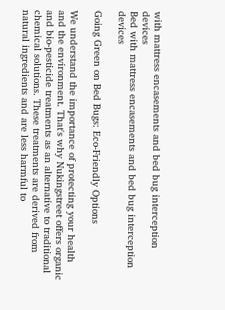with mattress encasements and bed bug interception devices
Bed with mattress encasements and bed bug interception devices

Going Green on Bed Bugs: Eco-Friendly Options

We understand the importance of protecting your health and the environment. That's why Nukingstreet offers organic and bio-pesticide treatments as an alternative to traditional chemical solutions. These treatments are derived from natural ingredients and are less harmful to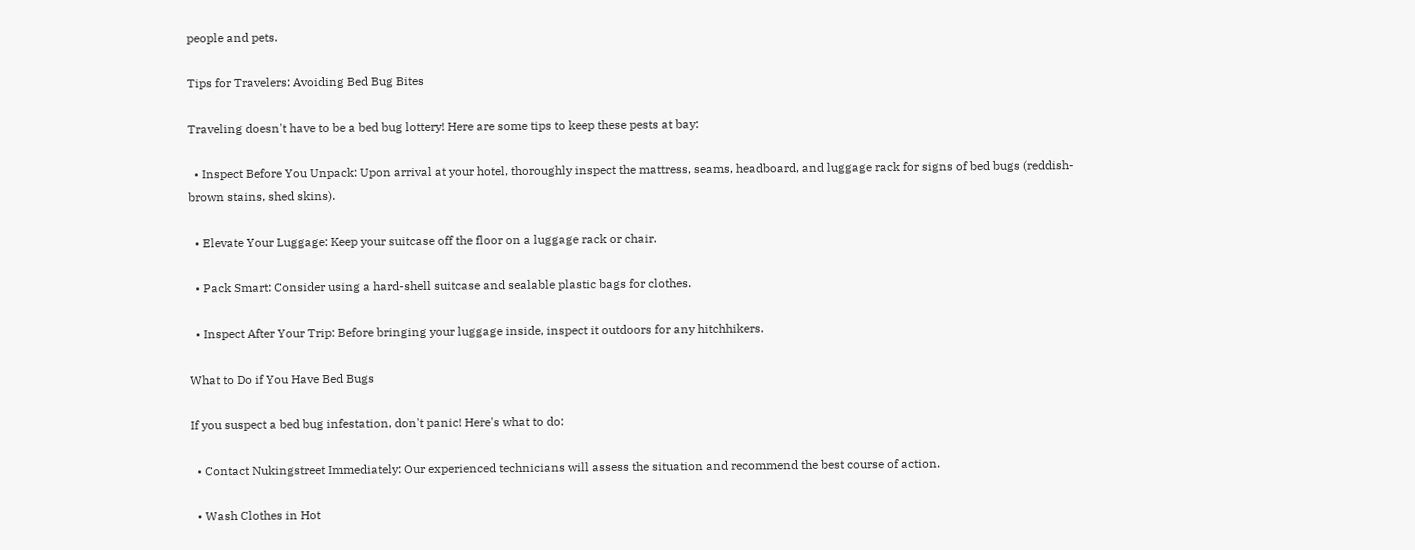people and pets.

Tips for Travelers: Avoiding Bed Bug Bites

Traveling doesn't have to be a bed bug lottery! Here are some tips to keep these pests at bay:

  • Inspect Before You Unpack: Upon arrival at your hotel, thoroughly inspect the mattress, seams, headboard, and luggage rack for signs of bed bugs (reddish-brown stains, shed skins).

  • Elevate Your Luggage: Keep your suitcase off the floor on a luggage rack or chair.

  • Pack Smart: Consider using a hard-shell suitcase and sealable plastic bags for clothes.

  • Inspect After Your Trip: Before bringing your luggage inside, inspect it outdoors for any hitchhikers.

What to Do if You Have Bed Bugs

If you suspect a bed bug infestation, don't panic! Here's what to do:

  • Contact Nukingstreet Immediately: Our experienced technicians will assess the situation and recommend the best course of action.

  • Wash Clothes in Hot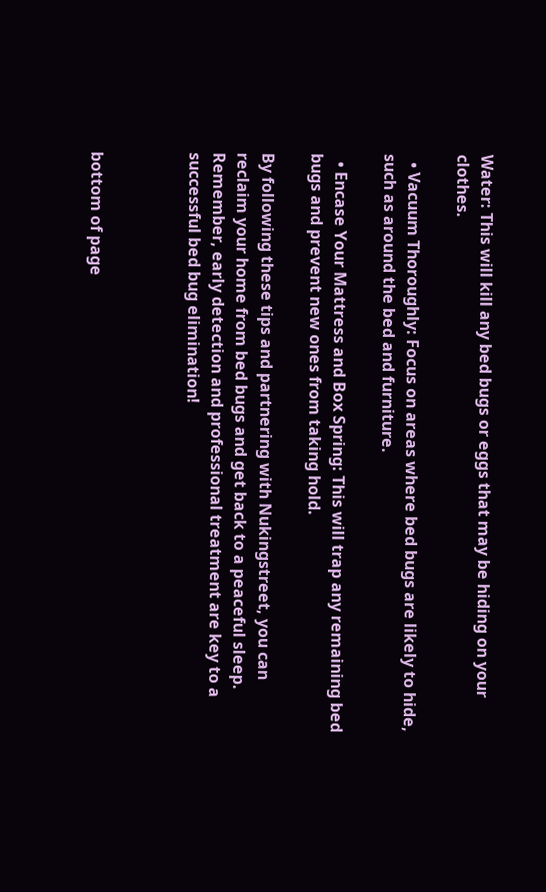Water: This will kill any bed bugs or eggs that may be hiding on your clothes.

  • Vacuum Thoroughly: Focus on areas where bed bugs are likely to hide, such as around the bed and furniture.

  • Encase Your Mattress and Box Spring: This will trap any remaining bed bugs and prevent new ones from taking hold.

By following these tips and partnering with Nukingstreet, you can reclaim your home from bed bugs and get back to a peaceful sleep. Remember, early detection and professional treatment are key to a successful bed bug elimination!



bottom of page